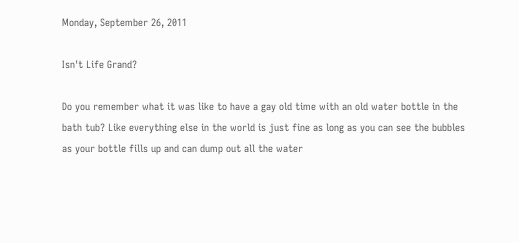Monday, September 26, 2011

Isn't Life Grand?

Do you remember what it was like to have a gay old time with an old water bottle in the bath tub? Like everything else in the world is just fine as long as you can see the bubbles as your bottle fills up and can dump out all the water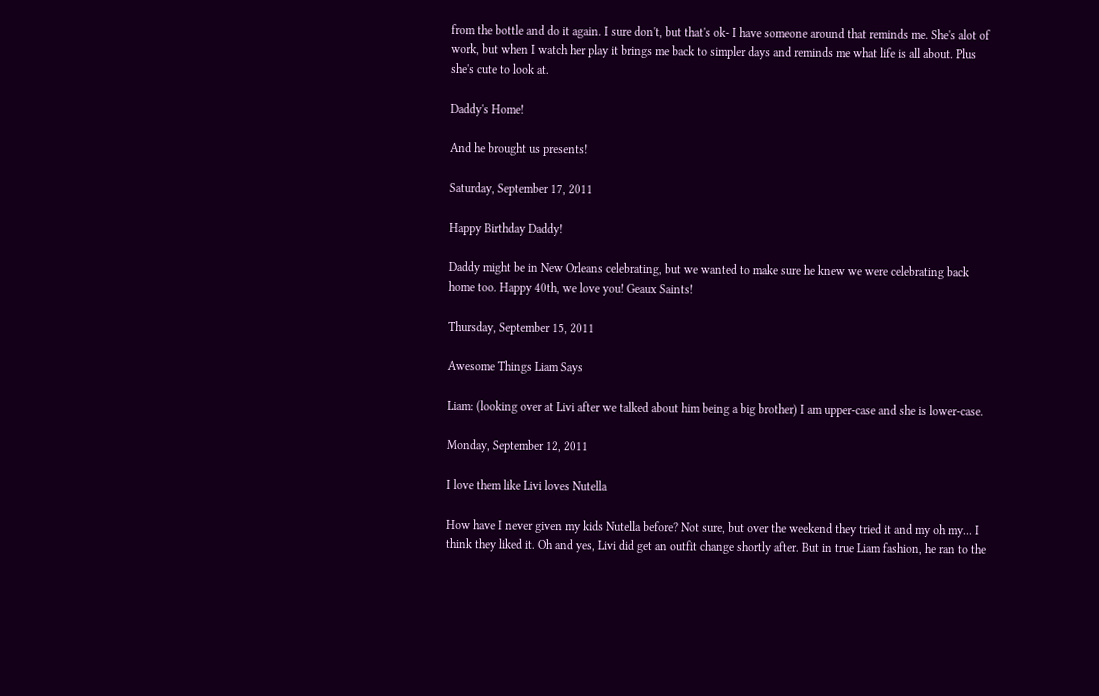from the bottle and do it again. I sure don't, but that's ok- I have someone around that reminds me. She's alot of work, but when I watch her play it brings me back to simpler days and reminds me what life is all about. Plus she's cute to look at.

Daddy's Home!

And he brought us presents!

Saturday, September 17, 2011

Happy Birthday Daddy!

Daddy might be in New Orleans celebrating, but we wanted to make sure he knew we were celebrating back home too. Happy 40th, we love you! Geaux Saints!

Thursday, September 15, 2011

Awesome Things Liam Says

Liam: (looking over at Livi after we talked about him being a big brother) I am upper-case and she is lower-case.

Monday, September 12, 2011

I love them like Livi loves Nutella

How have I never given my kids Nutella before? Not sure, but over the weekend they tried it and my oh my... I think they liked it. Oh and yes, Livi did get an outfit change shortly after. But in true Liam fashion, he ran to the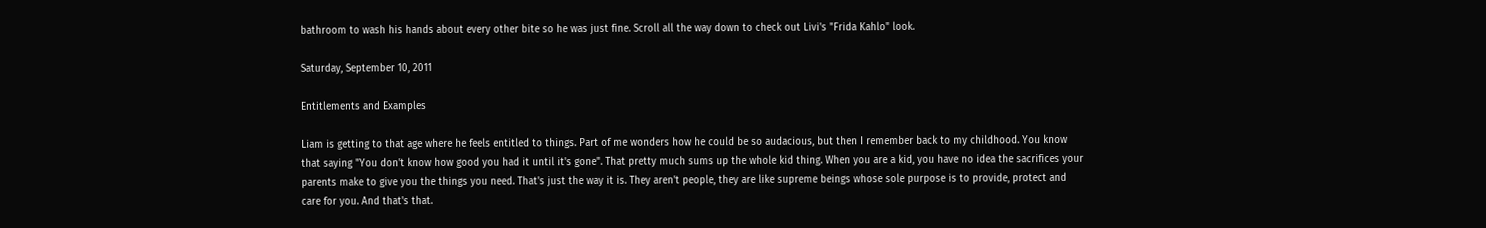bathroom to wash his hands about every other bite so he was just fine. Scroll all the way down to check out Livi's "Frida Kahlo" look.

Saturday, September 10, 2011

Entitlements and Examples

Liam is getting to that age where he feels entitled to things. Part of me wonders how he could be so audacious, but then I remember back to my childhood. You know that saying "You don't know how good you had it until it's gone". That pretty much sums up the whole kid thing. When you are a kid, you have no idea the sacrifices your parents make to give you the things you need. That's just the way it is. They aren't people, they are like supreme beings whose sole purpose is to provide, protect and care for you. And that's that.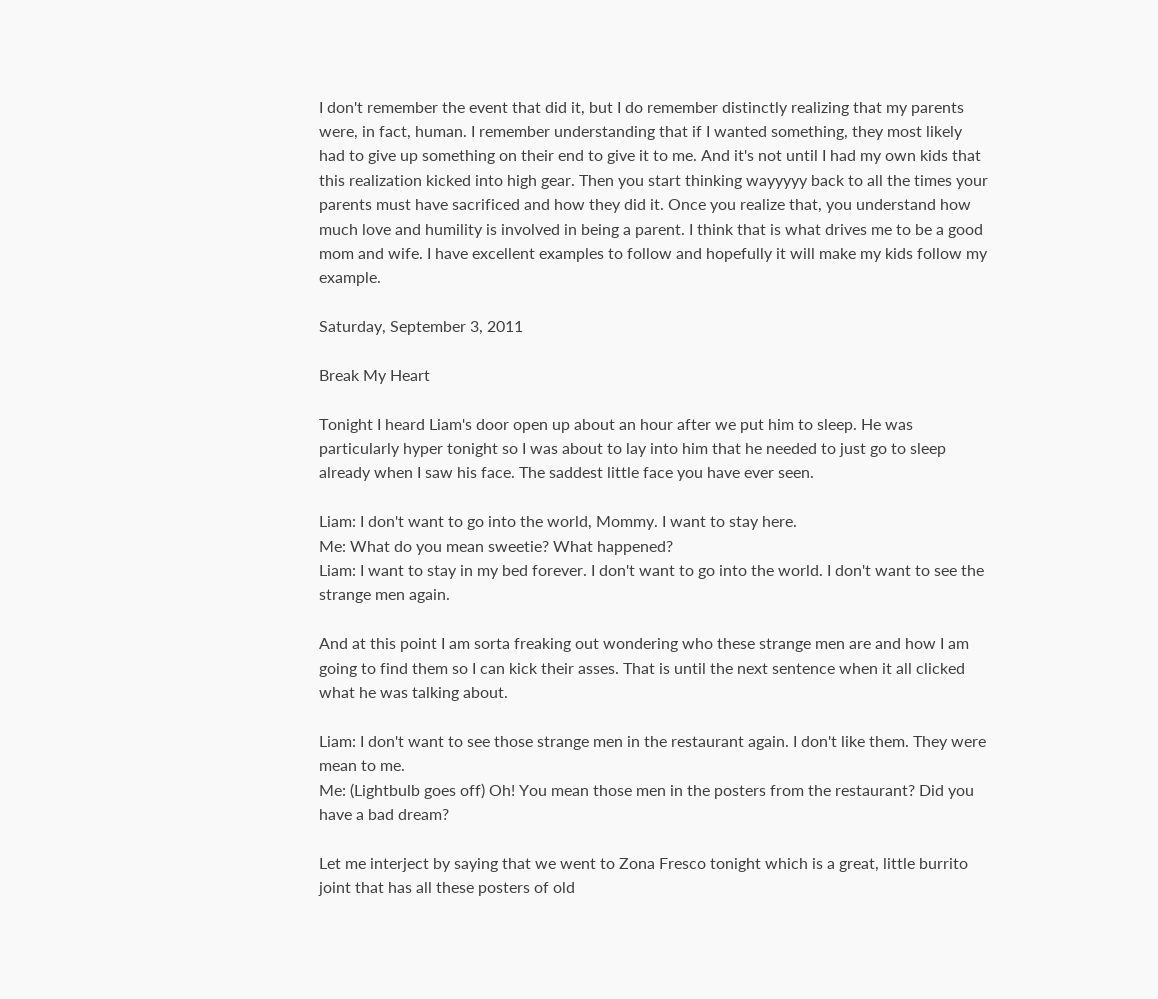I don't remember the event that did it, but I do remember distinctly realizing that my parents were, in fact, human. I remember understanding that if I wanted something, they most likely had to give up something on their end to give it to me. And it's not until I had my own kids that this realization kicked into high gear. Then you start thinking wayyyyy back to all the times your parents must have sacrificed and how they did it. Once you realize that, you understand how much love and humility is involved in being a parent. I think that is what drives me to be a good mom and wife. I have excellent examples to follow and hopefully it will make my kids follow my example.

Saturday, September 3, 2011

Break My Heart

Tonight I heard Liam's door open up about an hour after we put him to sleep. He was particularly hyper tonight so I was about to lay into him that he needed to just go to sleep already when I saw his face. The saddest little face you have ever seen.

Liam: I don't want to go into the world, Mommy. I want to stay here.
Me: What do you mean sweetie? What happened?
Liam: I want to stay in my bed forever. I don't want to go into the world. I don't want to see the strange men again.

And at this point I am sorta freaking out wondering who these strange men are and how I am going to find them so I can kick their asses. That is until the next sentence when it all clicked what he was talking about.

Liam: I don't want to see those strange men in the restaurant again. I don't like them. They were mean to me.
Me: (Lightbulb goes off) Oh! You mean those men in the posters from the restaurant? Did you have a bad dream?

Let me interject by saying that we went to Zona Fresco tonight which is a great, little burrito joint that has all these posters of old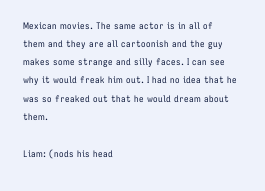Mexican movies. The same actor is in all of them and they are all cartoonish and the guy makes some strange and silly faces. I can see why it would freak him out. I had no idea that he was so freaked out that he would dream about them.

Liam: (nods his head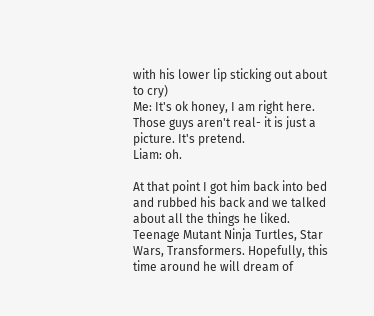with his lower lip sticking out about to cry)
Me: It's ok honey, I am right here. Those guys aren't real- it is just a picture. It's pretend.
Liam: oh.

At that point I got him back into bed and rubbed his back and we talked about all the things he liked. Teenage Mutant Ninja Turtles, Star Wars, Transformers. Hopefully, this time around he will dream of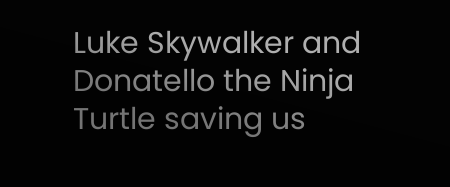Luke Skywalker and Donatello the Ninja Turtle saving us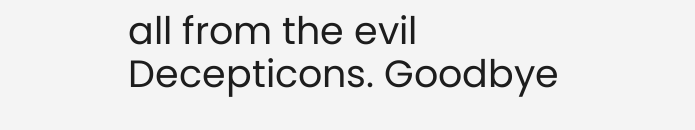all from the evil Decepticons. Goodbye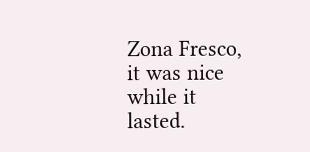Zona Fresco, it was nice while it lasted.